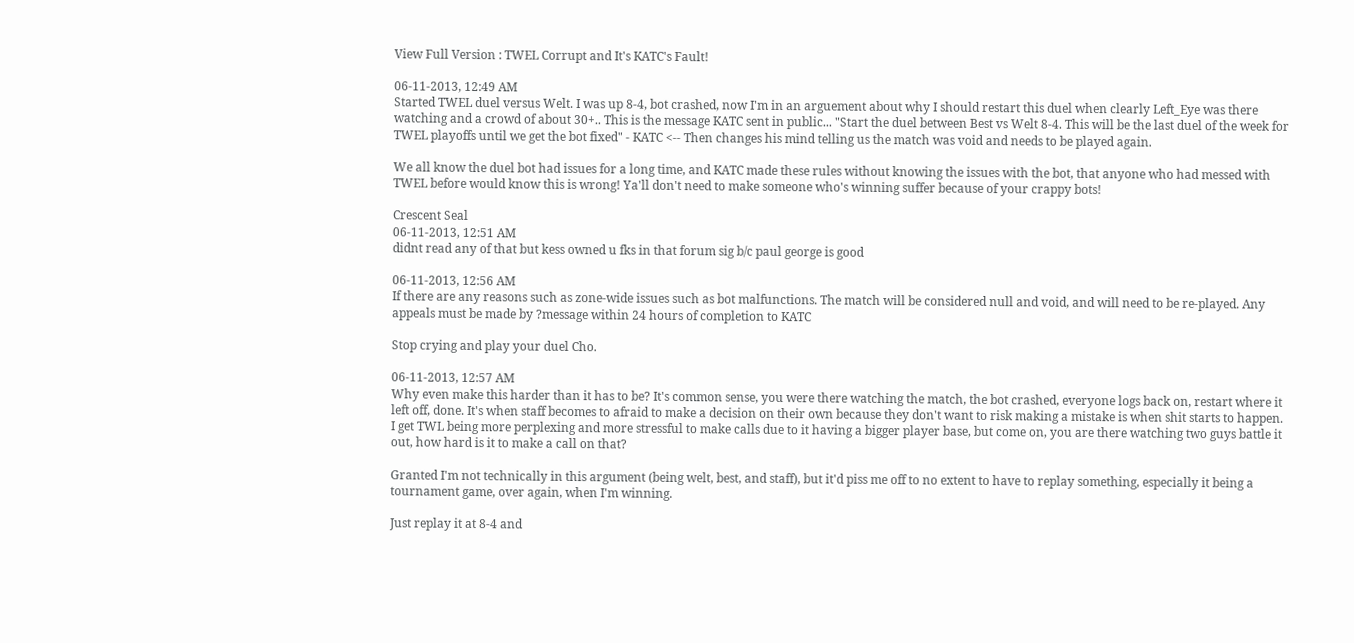View Full Version : TWEL Corrupt and It's KATC's Fault!

06-11-2013, 12:49 AM
Started TWEL duel versus Welt. I was up 8-4, bot crashed, now I'm in an arguement about why I should restart this duel when clearly Left_Eye was there watching and a crowd of about 30+.. This is the message KATC sent in public... "Start the duel between Best vs Welt 8-4. This will be the last duel of the week for TWEL playoffs until we get the bot fixed" - KATC <-- Then changes his mind telling us the match was void and needs to be played again.

We all know the duel bot had issues for a long time, and KATC made these rules without knowing the issues with the bot, that anyone who had messed with TWEL before would know this is wrong! Ya'll don't need to make someone who's winning suffer because of your crappy bots!

Crescent Seal
06-11-2013, 12:51 AM
didnt read any of that but kess owned u fks in that forum sig b/c paul george is good

06-11-2013, 12:56 AM
If there are any reasons such as zone-wide issues such as bot malfunctions. The match will be considered null and void, and will need to be re-played. Any appeals must be made by ?message within 24 hours of completion to KATC

Stop crying and play your duel Cho.

06-11-2013, 12:57 AM
Why even make this harder than it has to be? It's common sense, you were there watching the match, the bot crashed, everyone logs back on, restart where it left off, done. It's when staff becomes to afraid to make a decision on their own because they don't want to risk making a mistake is when shit starts to happen. I get TWL being more perplexing and more stressful to make calls due to it having a bigger player base, but come on, you are there watching two guys battle it out, how hard is it to make a call on that?

Granted I'm not technically in this argument (being welt, best, and staff), but it'd piss me off to no extent to have to replay something, especially it being a tournament game, over again, when I'm winning.

Just replay it at 8-4 and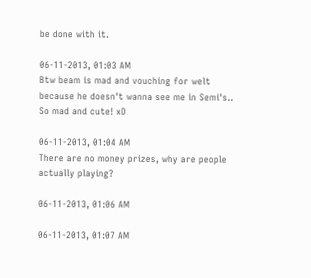be done with it.

06-11-2013, 01:03 AM
Btw beam is mad and vouching for welt because he doesn't wanna see me in Semi's.. So mad and cute! xD

06-11-2013, 01:04 AM
There are no money prizes, why are people actually playing?

06-11-2013, 01:06 AM

06-11-2013, 01:07 AM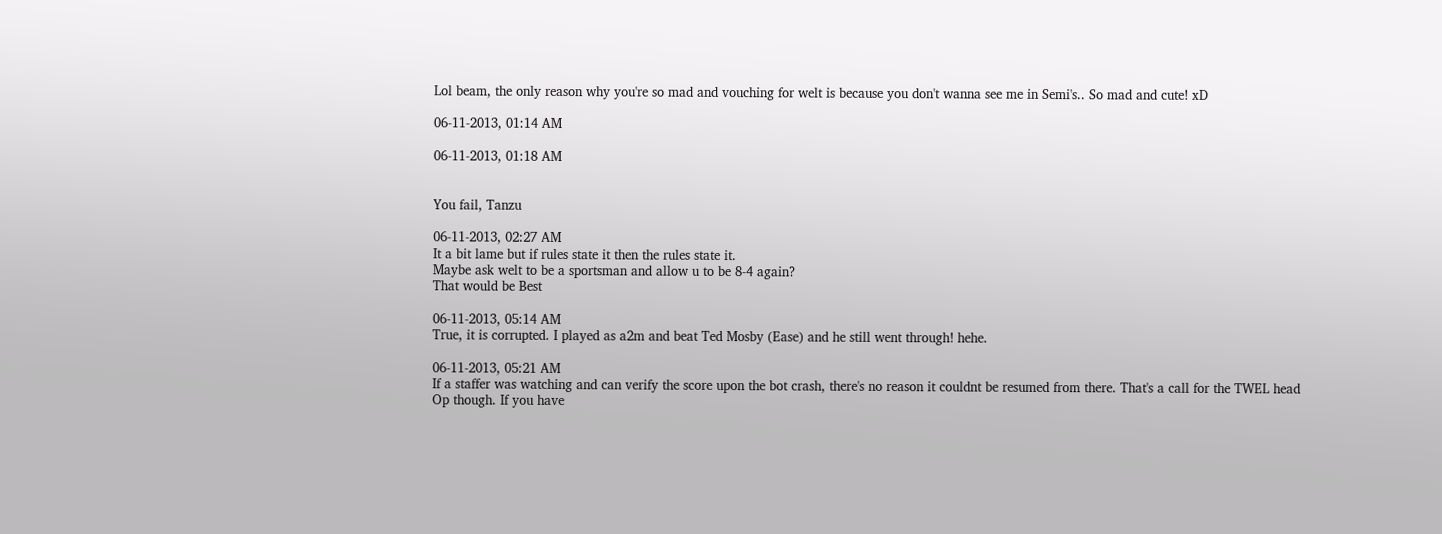Lol beam, the only reason why you're so mad and vouching for welt is because you don't wanna see me in Semi's.. So mad and cute! xD

06-11-2013, 01:14 AM

06-11-2013, 01:18 AM


You fail, Tanzu

06-11-2013, 02:27 AM
It a bit lame but if rules state it then the rules state it.
Maybe ask welt to be a sportsman and allow u to be 8-4 again?
That would be Best

06-11-2013, 05:14 AM
True, it is corrupted. I played as a2m and beat Ted Mosby (Ease) and he still went through! hehe.

06-11-2013, 05:21 AM
If a staffer was watching and can verify the score upon the bot crash, there's no reason it couldnt be resumed from there. That's a call for the TWEL head Op though. If you have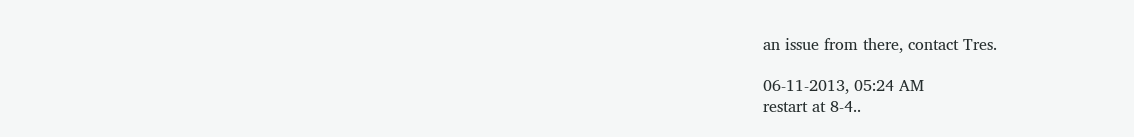an issue from there, contact Tres.

06-11-2013, 05:24 AM
restart at 8-4..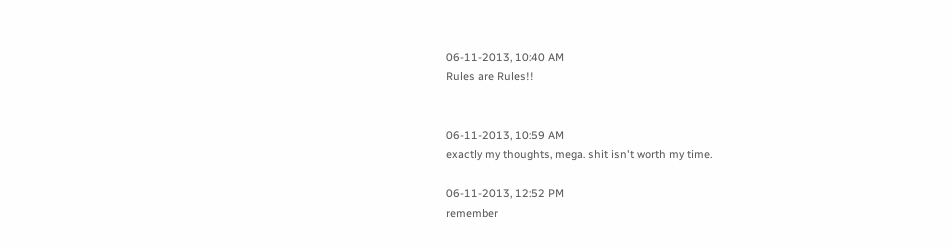06-11-2013, 10:40 AM
Rules are Rules!!


06-11-2013, 10:59 AM
exactly my thoughts, mega. shit isn't worth my time.

06-11-2013, 12:52 PM
remember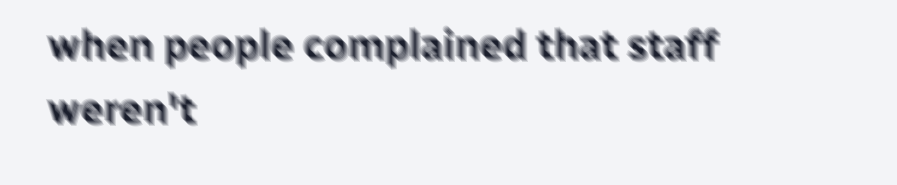when people complained that staff weren't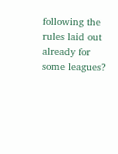following the rules laid out already for some leagues?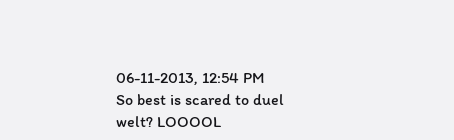06-11-2013, 12:54 PM
So best is scared to duel welt? LOOOOL